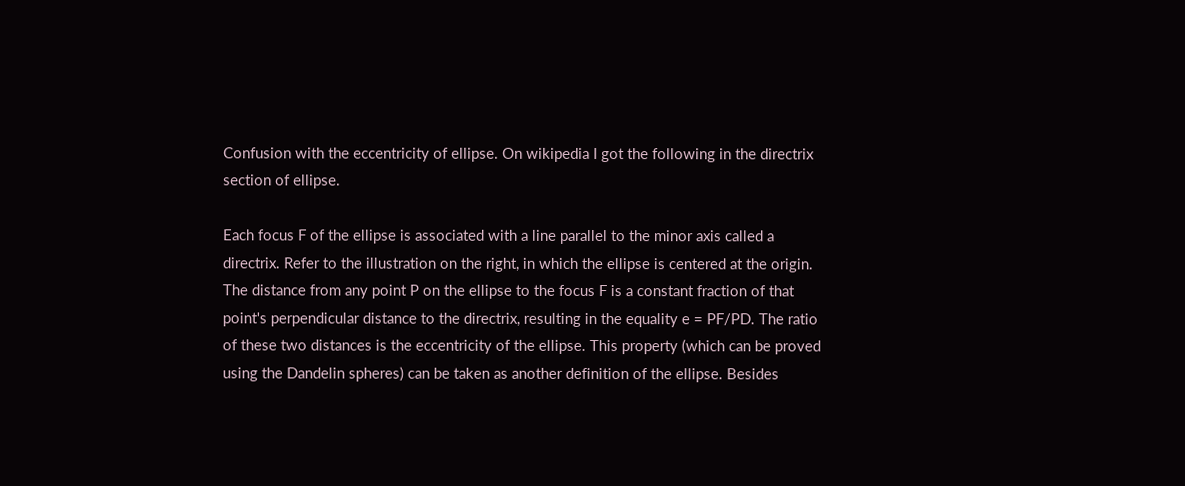Confusion with the eccentricity of ellipse. On wikipedia I got the following in the directrix section of ellipse.

Each focus F of the ellipse is associated with a line parallel to the minor axis called a directrix. Refer to the illustration on the right, in which the ellipse is centered at the origin. The distance from any point P on the ellipse to the focus F is a constant fraction of that point's perpendicular distance to the directrix, resulting in the equality e = PF/PD. The ratio of these two distances is the eccentricity of the ellipse. This property (which can be proved using the Dandelin spheres) can be taken as another definition of the ellipse. Besides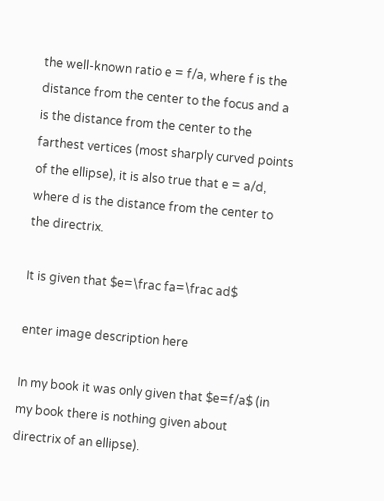the well-known ratio e = f/a, where f is the distance from the center to the focus and a is the distance from the center to the farthest vertices (most sharply curved points of the ellipse), it is also true that e = a/d, where d is the distance from the center to the directrix.

It is given that $e=\frac fa=\frac ad$

enter image description here

In my book it was only given that $e=f/a$ (in my book there is nothing given about directrix of an ellipse).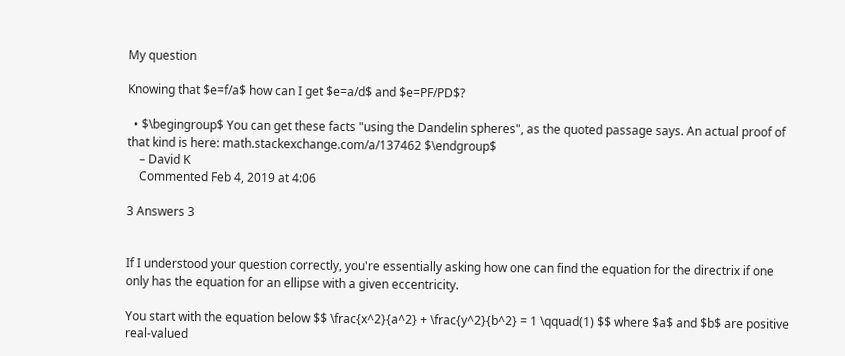My question

Knowing that $e=f/a$ how can I get $e=a/d$ and $e=PF/PD$?

  • $\begingroup$ You can get these facts "using the Dandelin spheres", as the quoted passage says. An actual proof of that kind is here: math.stackexchange.com/a/137462 $\endgroup$
    – David K
    Commented Feb 4, 2019 at 4:06

3 Answers 3


If I understood your question correctly, you're essentially asking how one can find the equation for the directrix if one only has the equation for an ellipse with a given eccentricity.

You start with the equation below $$ \frac{x^2}{a^2} + \frac{y^2}{b^2} = 1 \qquad(1) $$ where $a$ and $b$ are positive real-valued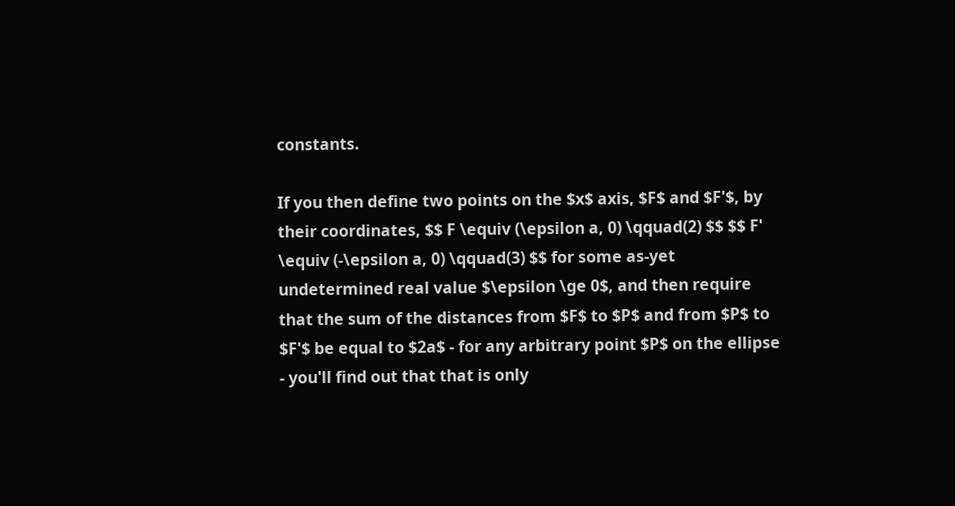constants.

If you then define two points on the $x$ axis, $F$ and $F'$, by their coordinates, $$ F \equiv (\epsilon a, 0) \qquad(2) $$ $$ F' \equiv (-\epsilon a, 0) \qquad(3) $$ for some as-yet undetermined real value $\epsilon \ge 0$, and then require that the sum of the distances from $F$ to $P$ and from $P$ to $F'$ be equal to $2a$ - for any arbitrary point $P$ on the ellipse - you'll find out that that is only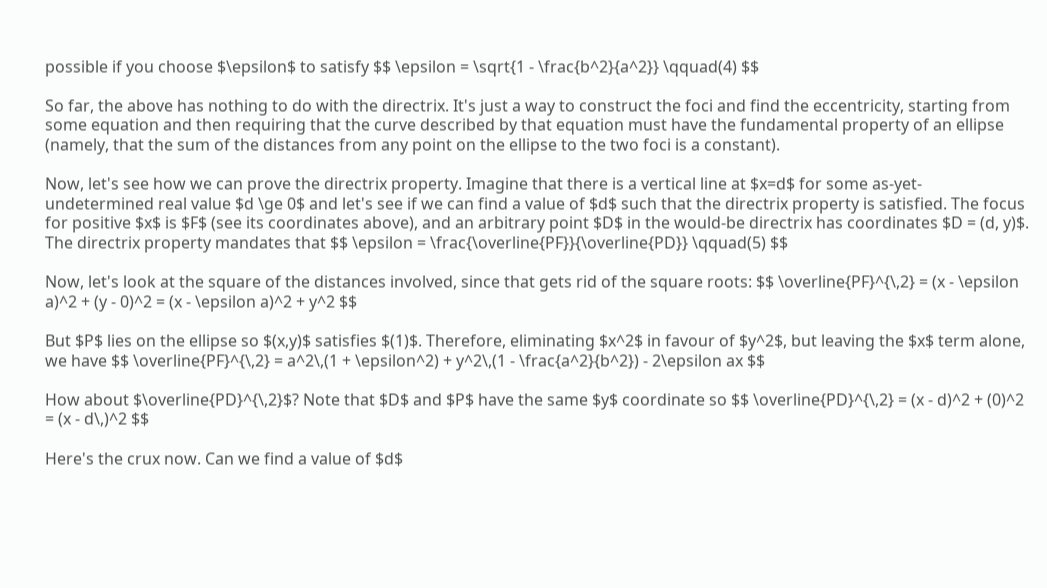possible if you choose $\epsilon$ to satisfy $$ \epsilon = \sqrt{1 - \frac{b^2}{a^2}} \qquad(4) $$

So far, the above has nothing to do with the directrix. It's just a way to construct the foci and find the eccentricity, starting from some equation and then requiring that the curve described by that equation must have the fundamental property of an ellipse (namely, that the sum of the distances from any point on the ellipse to the two foci is a constant).

Now, let's see how we can prove the directrix property. Imagine that there is a vertical line at $x=d$ for some as-yet-undetermined real value $d \ge 0$ and let's see if we can find a value of $d$ such that the directrix property is satisfied. The focus for positive $x$ is $F$ (see its coordinates above), and an arbitrary point $D$ in the would-be directrix has coordinates $D = (d, y)$. The directrix property mandates that $$ \epsilon = \frac{\overline{PF}}{\overline{PD}} \qquad(5) $$

Now, let's look at the square of the distances involved, since that gets rid of the square roots: $$ \overline{PF}^{\,2} = (x - \epsilon a)^2 + (y - 0)^2 = (x - \epsilon a)^2 + y^2 $$

But $P$ lies on the ellipse so $(x,y)$ satisfies $(1)$. Therefore, eliminating $x^2$ in favour of $y^2$, but leaving the $x$ term alone, we have $$ \overline{PF}^{\,2} = a^2\,(1 + \epsilon^2) + y^2\,(1 - \frac{a^2}{b^2}) - 2\epsilon ax $$

How about $\overline{PD}^{\,2}$? Note that $D$ and $P$ have the same $y$ coordinate so $$ \overline{PD}^{\,2} = (x - d)^2 + (0)^2 = (x - d\,)^2 $$

Here's the crux now. Can we find a value of $d$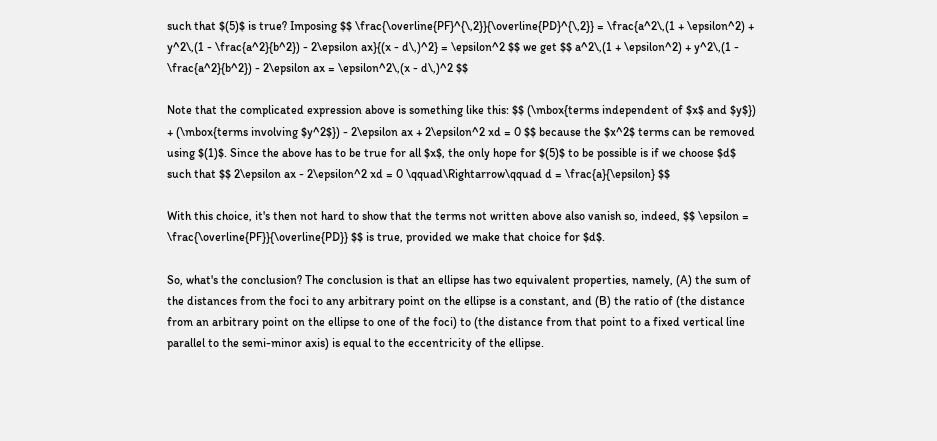such that $(5)$ is true? Imposing $$ \frac{\overline{PF}^{\,2}}{\overline{PD}^{\,2}} = \frac{a^2\,(1 + \epsilon^2) + y^2\,(1 - \frac{a^2}{b^2}) - 2\epsilon ax}{(x - d\,)^2} = \epsilon^2 $$ we get $$ a^2\,(1 + \epsilon^2) + y^2\,(1 - \frac{a^2}{b^2}) - 2\epsilon ax = \epsilon^2\,(x - d\,)^2 $$

Note that the complicated expression above is something like this: $$ (\mbox{terms independent of $x$ and $y$}) + (\mbox{terms involving $y^2$}) - 2\epsilon ax + 2\epsilon^2 xd = 0 $$ because the $x^2$ terms can be removed using $(1)$. Since the above has to be true for all $x$, the only hope for $(5)$ to be possible is if we choose $d$ such that $$ 2\epsilon ax - 2\epsilon^2 xd = 0 \qquad\Rightarrow\qquad d = \frac{a}{\epsilon} $$

With this choice, it's then not hard to show that the terms not written above also vanish so, indeed, $$ \epsilon = \frac{\overline{PF}}{\overline{PD}} $$ is true, provided we make that choice for $d$.

So, what's the conclusion? The conclusion is that an ellipse has two equivalent properties, namely, (A) the sum of the distances from the foci to any arbitrary point on the ellipse is a constant, and (B) the ratio of (the distance from an arbitrary point on the ellipse to one of the foci) to (the distance from that point to a fixed vertical line parallel to the semi-minor axis) is equal to the eccentricity of the ellipse.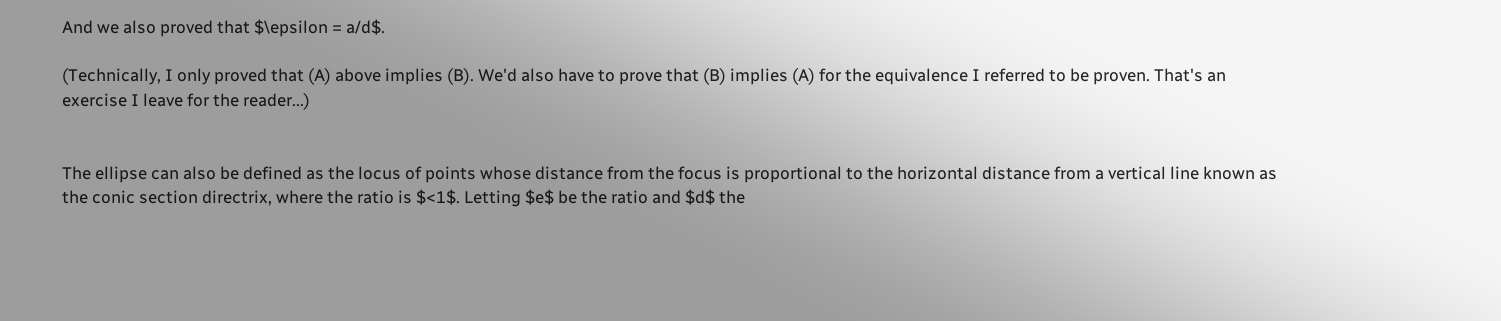And we also proved that $\epsilon = a/d$.

(Technically, I only proved that (A) above implies (B). We'd also have to prove that (B) implies (A) for the equivalence I referred to be proven. That's an exercise I leave for the reader...)


The ellipse can also be defined as the locus of points whose distance from the focus is proportional to the horizontal distance from a vertical line known as the conic section directrix, where the ratio is $<1$. Letting $e$ be the ratio and $d$ the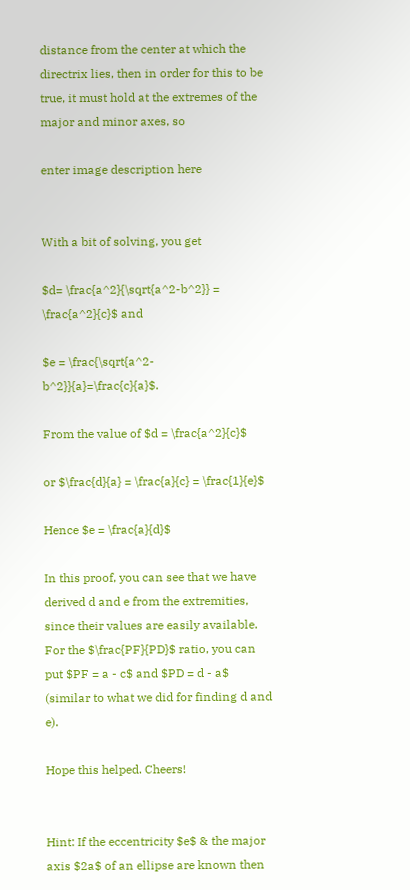distance from the center at which the directrix lies, then in order for this to be true, it must hold at the extremes of the major and minor axes, so

enter image description here


With a bit of solving, you get

$d= \frac{a^2}{\sqrt{a^2-b^2}} = \frac{a^2}{c}$ and

$e = \frac{\sqrt{a^2-b^2}}{a}=\frac{c}{a}$.

From the value of $d = \frac{a^2}{c}$

or $\frac{d}{a} = \frac{a}{c} = \frac{1}{e}$

Hence $e = \frac{a}{d}$

In this proof, you can see that we have derived d and e from the extremities, since their values are easily available. For the $\frac{PF}{PD}$ ratio, you can put $PF = a - c$ and $PD = d - a$ (similar to what we did for finding d and e).

Hope this helped. Cheers!


Hint: If the eccentricity $e$ & the major axis $2a$ of an ellipse are known then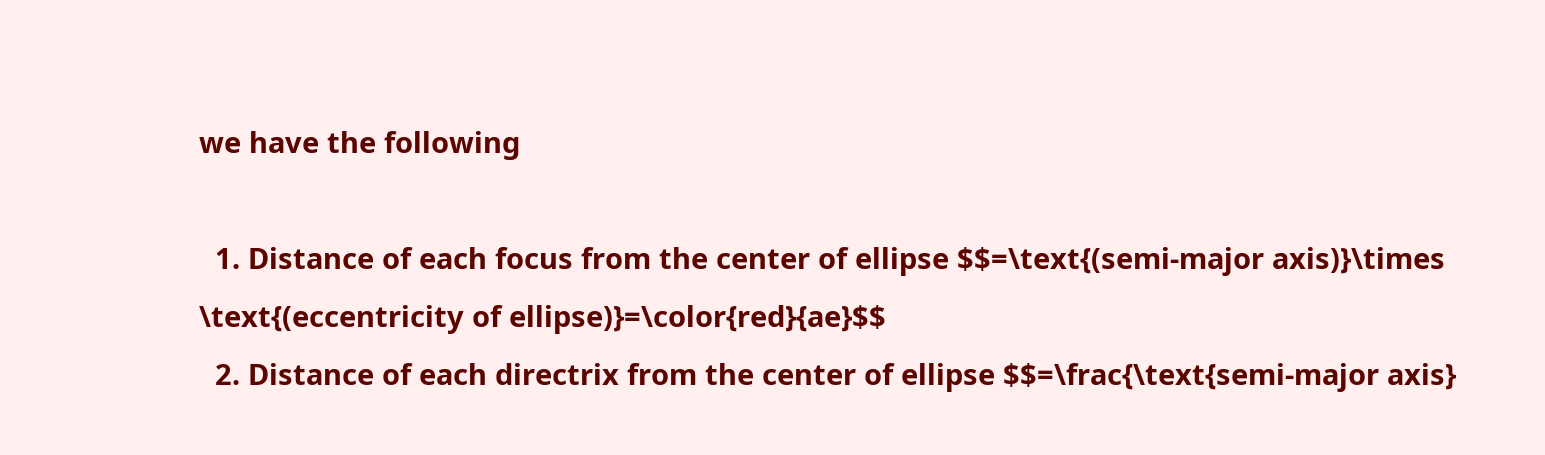we have the following

  1. Distance of each focus from the center of ellipse $$=\text{(semi-major axis)}\times \text{(eccentricity of ellipse)}=\color{red}{ae}$$
  2. Distance of each directrix from the center of ellipse $$=\frac{\text{semi-major axis}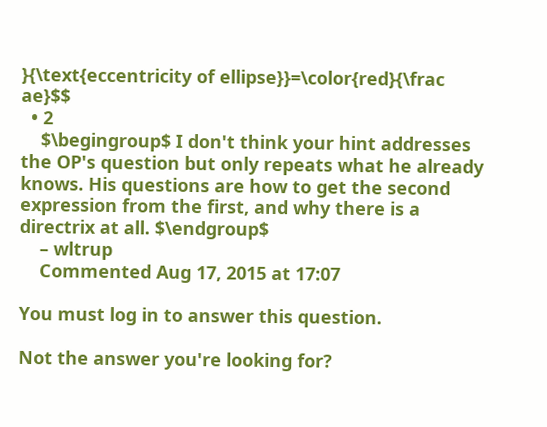}{\text{eccentricity of ellipse}}=\color{red}{\frac ae}$$
  • 2
    $\begingroup$ I don't think your hint addresses the OP's question but only repeats what he already knows. His questions are how to get the second expression from the first, and why there is a directrix at all. $\endgroup$
    – wltrup
    Commented Aug 17, 2015 at 17:07

You must log in to answer this question.

Not the answer you're looking for?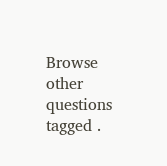Browse other questions tagged .